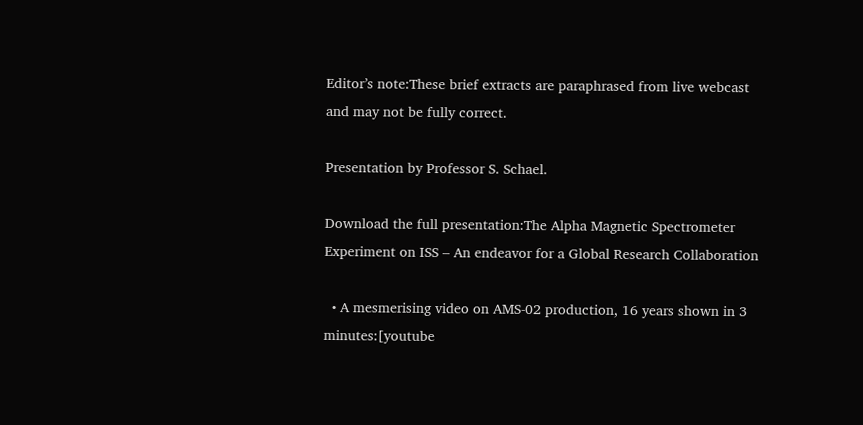Editor’s note:These brief extracts are paraphrased from live webcast and may not be fully correct.

Presentation by Professor S. Schael.

Download the full presentation:The Alpha Magnetic Spectrometer Experiment on ISS – An endeavor for a Global Research Collaboration

  • A mesmerising video on AMS-02 production, 16 years shown in 3 minutes:[youtube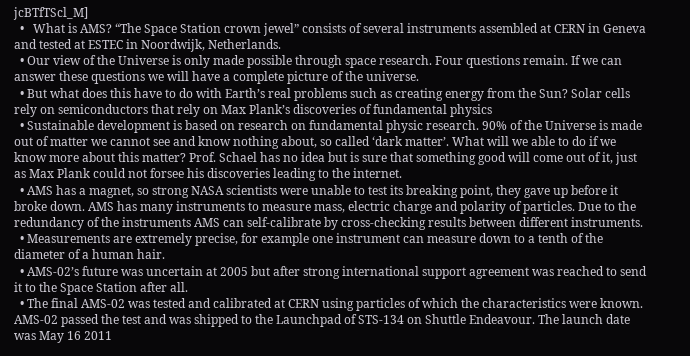jcBTfTScl_M]
  •   What is AMS? “The Space Station crown jewel” consists of several instruments assembled at CERN in Geneva and tested at ESTEC in Noordwijk, Netherlands.
  • Our view of the Universe is only made possible through space research. Four questions remain. If we can answer these questions we will have a complete picture of the universe.
  • But what does this have to do with Earth’s real problems such as creating energy from the Sun? Solar cells rely on semiconductors that rely on Max Plank’s discoveries of fundamental physics
  • Sustainable development is based on research on fundamental physic research. 90% of the Universe is made out of matter we cannot see and know nothing about, so called ‘dark matter’. What will we able to do if we know more about this matter? Prof. Schael has no idea but is sure that something good will come out of it, just as Max Plank could not forsee his discoveries leading to the internet.
  • AMS has a magnet, so strong NASA scientists were unable to test its breaking point, they gave up before it broke down. AMS has many instruments to measure mass, electric charge and polarity of particles. Due to the redundancy of the instruments AMS can self-calibrate by cross-checking results between different instruments.
  • Measurements are extremely precise, for example one instrument can measure down to a tenth of the diameter of a human hair.
  • AMS-02’s future was uncertain at 2005 but after strong international support agreement was reached to send it to the Space Station after all.
  • The final AMS-02 was tested and calibrated at CERN using particles of which the characteristics were known. AMS-02 passed the test and was shipped to the Launchpad of STS-134 on Shuttle Endeavour. The launch date was May 16 2011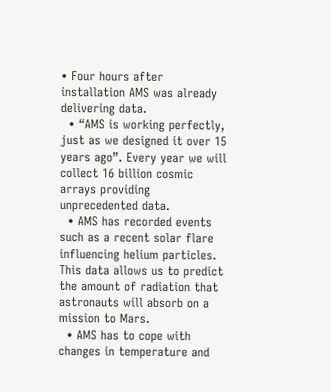• Four hours after installation AMS was already delivering data.
  • “AMS is working perfectly, just as we designed it over 15 years ago”. Every year we will collect 16 billion cosmic arrays providing unprecedented data.
  • AMS has recorded events such as a recent solar flare influencing helium particles. This data allows us to predict the amount of radiation that astronauts will absorb on a mission to Mars.
  • AMS has to cope with changes in temperature and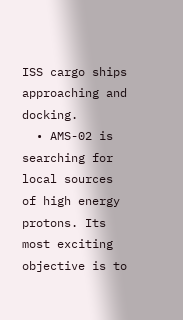ISS cargo ships approaching and docking.
  • AMS-02 is searching for local sources of high energy protons. Its most exciting objective is to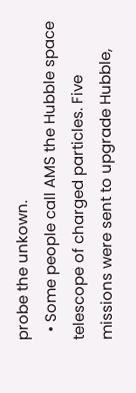probe the unkown.
  • Some people call AMS the Hubble space telescope of charged particles. Five missions were sent to upgrade Hubble,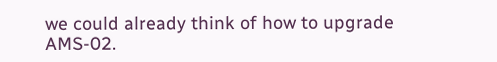we could already think of how to upgrade AMS-02.